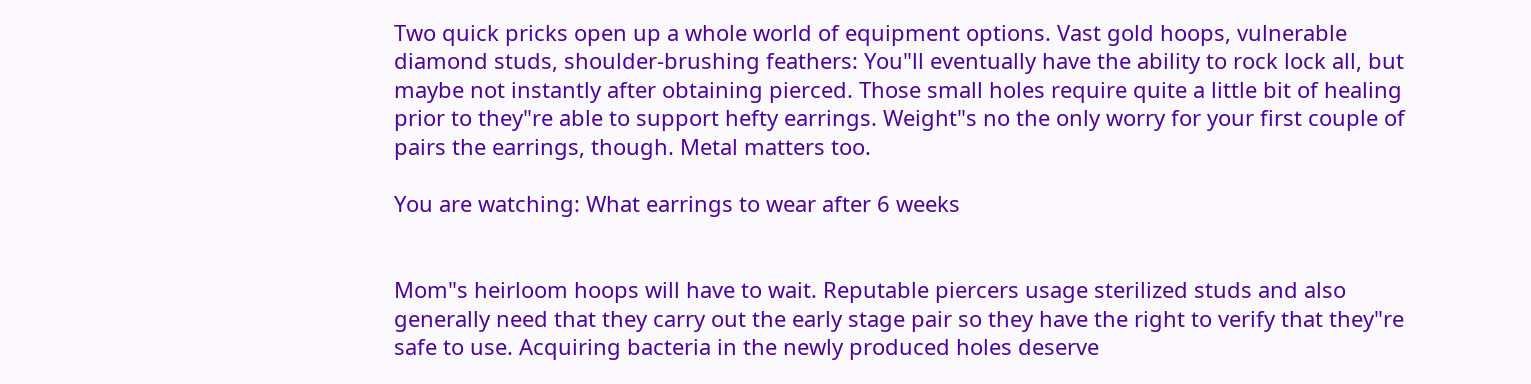Two quick pricks open up a whole world of equipment options. Vast gold hoops, vulnerable diamond studs, shoulder-brushing feathers: You"ll eventually have the ability to rock lock all, but maybe not instantly after obtaining pierced. Those small holes require quite a little bit of healing prior to they"re able to support hefty earrings. Weight"s no the only worry for your first couple of pairs the earrings, though. Metal matters too.

You are watching: What earrings to wear after 6 weeks


Mom"s heirloom hoops will have to wait. Reputable piercers usage sterilized studs and also generally need that they carry out the early stage pair so they have the right to verify that they"re safe to use. Acquiring bacteria in the newly produced holes deserve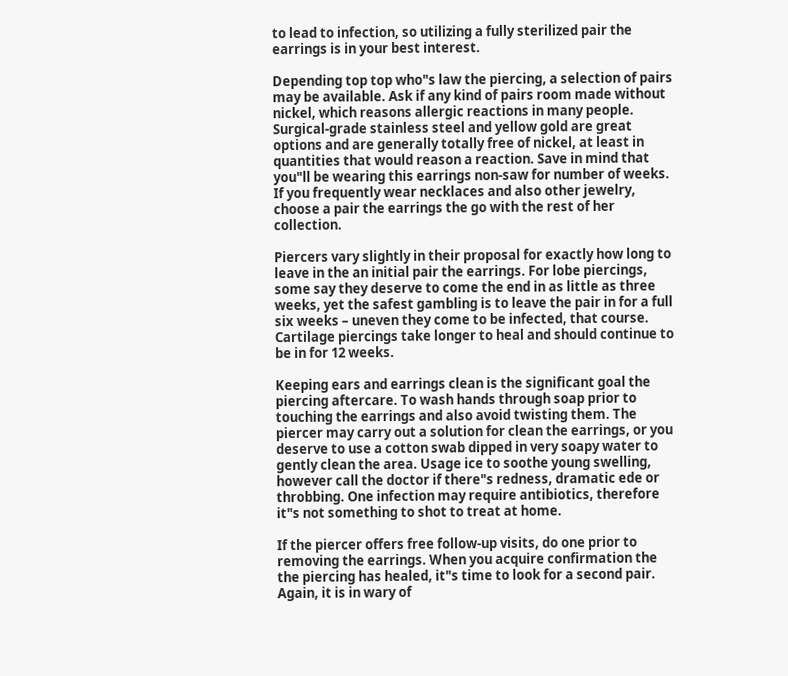to lead to infection, so utilizing a fully sterilized pair the earrings is in your best interest.

Depending top top who"s law the piercing, a selection of pairs may be available. Ask if any kind of pairs room made without nickel, which reasons allergic reactions in many people. Surgical-grade stainless steel and yellow gold are great options and are generally totally free of nickel, at least in quantities that would reason a reaction. Save in mind that you"ll be wearing this earrings non-saw for number of weeks. If you frequently wear necklaces and also other jewelry, choose a pair the earrings the go with the rest of her collection.

Piercers vary slightly in their proposal for exactly how long to leave in the an initial pair the earrings. For lobe piercings, some say they deserve to come the end in as little as three weeks, yet the safest gambling is to leave the pair in for a full six weeks – uneven they come to be infected, that course. Cartilage piercings take longer to heal and should continue to be in for 12 weeks.

Keeping ears and earrings clean is the significant goal the piercing aftercare. To wash hands through soap prior to touching the earrings and also avoid twisting them. The piercer may carry out a solution for clean the earrings, or you deserve to use a cotton swab dipped in very soapy water to gently clean the area. Usage ice to soothe young swelling, however call the doctor if there"s redness, dramatic ede or throbbing. One infection may require antibiotics, therefore it"s not something to shot to treat at home.

If the piercer offers free follow-up visits, do one prior to removing the earrings. When you acquire confirmation the the piercing has healed, it"s time to look for a second pair. Again, it is in wary of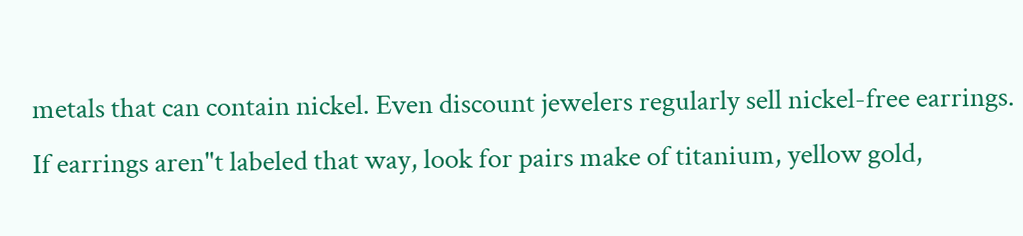metals that can contain nickel. Even discount jewelers regularly sell nickel-free earrings. If earrings aren"t labeled that way, look for pairs make of titanium, yellow gold,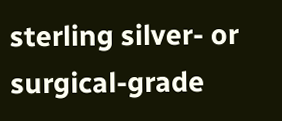sterling silver- or surgical-grade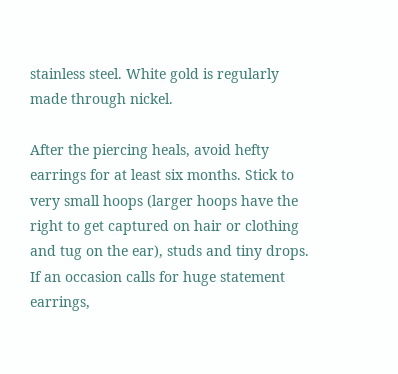stainless steel. White gold is regularly made through nickel.

After the piercing heals, avoid hefty earrings for at least six months. Stick to very small hoops (larger hoops have the right to get captured on hair or clothing and tug on the ear), studs and tiny drops. If an occasion calls for huge statement earrings,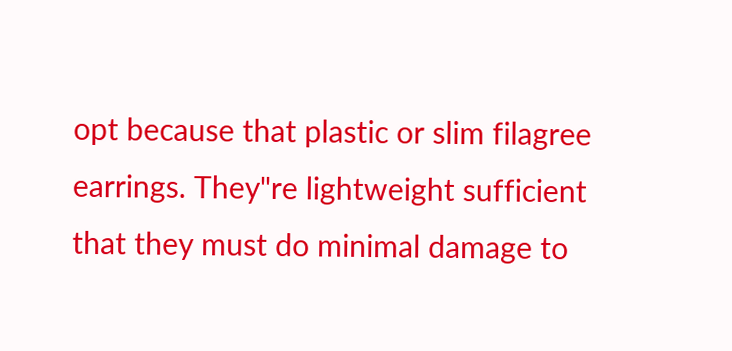opt because that plastic or slim filagree earrings. They"re lightweight sufficient that they must do minimal damage to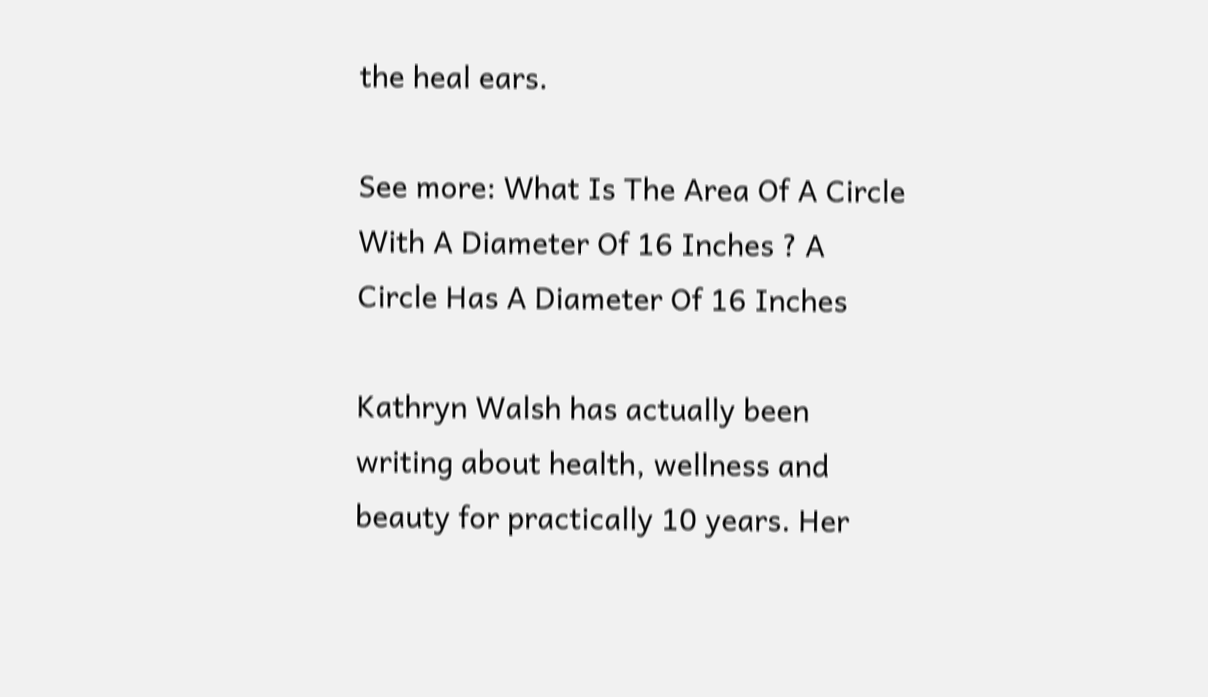the heal ears.

See more: What Is The Area Of A Circle With A Diameter Of 16 Inches ? A Circle Has A Diameter Of 16 Inches

Kathryn Walsh has actually been writing about health, wellness and beauty for practically 10 years. Her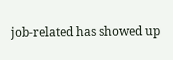job-related has showed up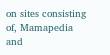on sites consisting of, Mamapedia and